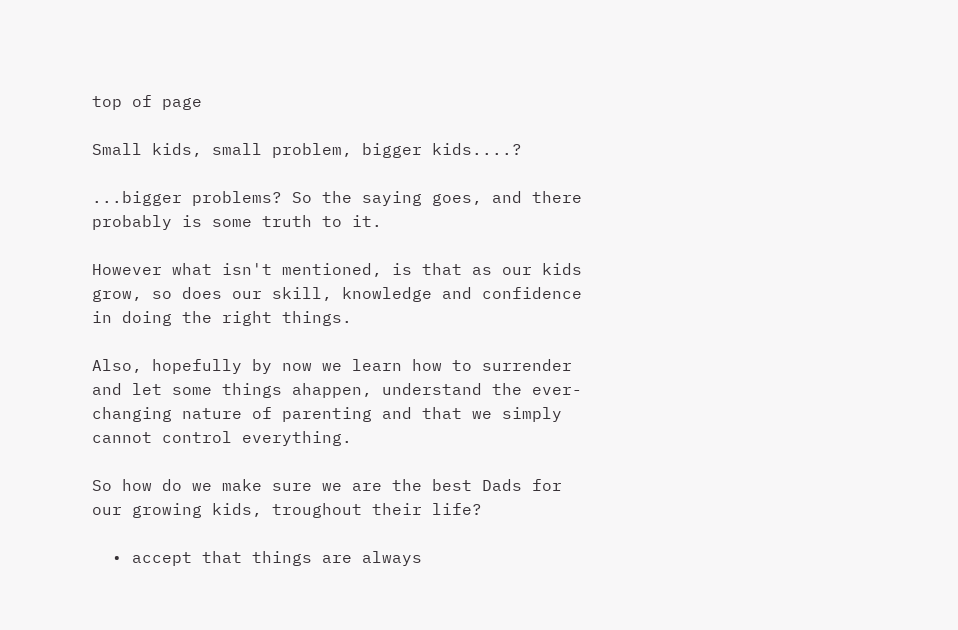top of page

Small kids, small problem, bigger kids....?

...bigger problems? So the saying goes, and there probably is some truth to it.

However what isn't mentioned, is that as our kids grow, so does our skill, knowledge and confidence in doing the right things.

Also, hopefully by now we learn how to surrender and let some things ahappen, understand the ever-changing nature of parenting and that we simply cannot control everything.

So how do we make sure we are the best Dads for our growing kids, troughout their life?

  • accept that things are always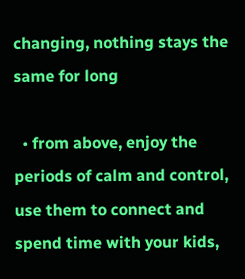changing, nothing stays the same for long

  • from above, enjoy the periods of calm and control, use them to connect and spend time with your kids,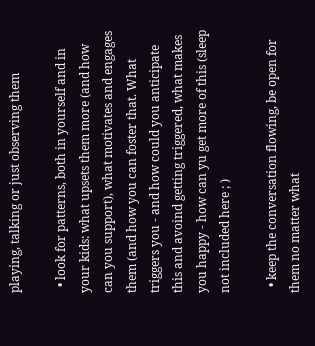playing, talking or just observing them

  • look for patterns, both in yourself and in your kids: what upsets them more (and how can you support), what motivates and engages them (and how you can foster that. What triggers you - and how could you anticipate this and avoind getting triggered, what makes you happy - how can yu get more of this (sleep not included here ; )

  • keep the conversation flowing, be open for them no matter what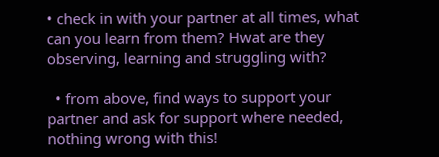• check in with your partner at all times, what can you learn from them? Hwat are they observing, learning and struggling with?

  • from above, find ways to support your partner and ask for support where needed, nothing wrong with this!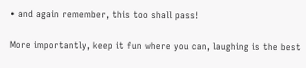• and again remember, this too shall pass!

More importantly, keep it fun where you can, laughing is the best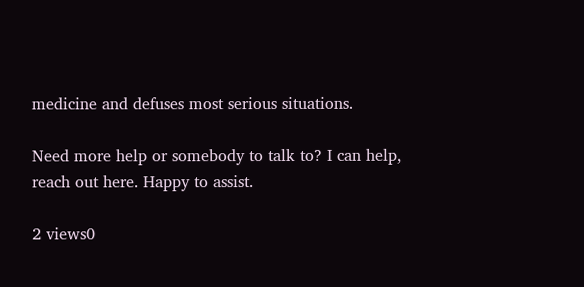medicine and defuses most serious situations.

Need more help or somebody to talk to? I can help, reach out here. Happy to assist.

2 views0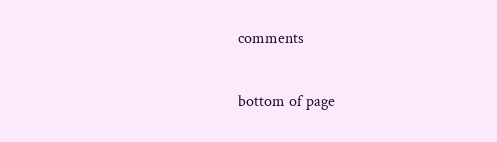comments


bottom of page